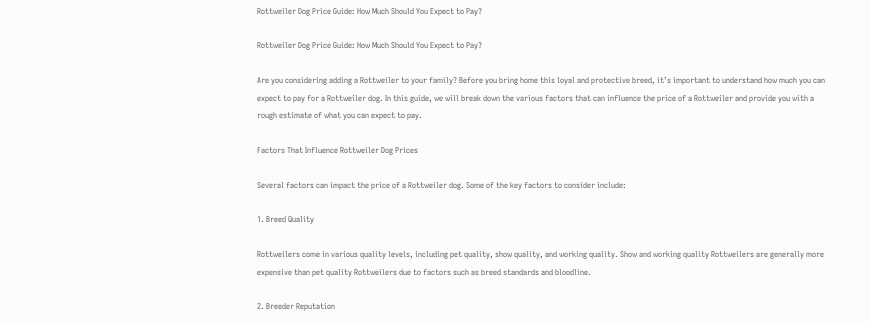Rottweiler Dog Price Guide: How Much Should You Expect to Pay?

Rottweiler Dog Price Guide: How Much Should You Expect to Pay?

Are you considering adding a Rottweiler to your family? Before you bring home this loyal and protective breed, it’s important to understand how much you can expect to pay for a Rottweiler dog. In this guide, we will break down the various factors that can influence the price of a Rottweiler and provide you with a rough estimate of what you can expect to pay.

Factors That Influence Rottweiler Dog Prices

Several factors can impact the price of a Rottweiler dog. Some of the key factors to consider include:

1. Breed Quality

Rottweilers come in various quality levels, including pet quality, show quality, and working quality. Show and working quality Rottweilers are generally more expensive than pet quality Rottweilers due to factors such as breed standards and bloodline.

2. Breeder Reputation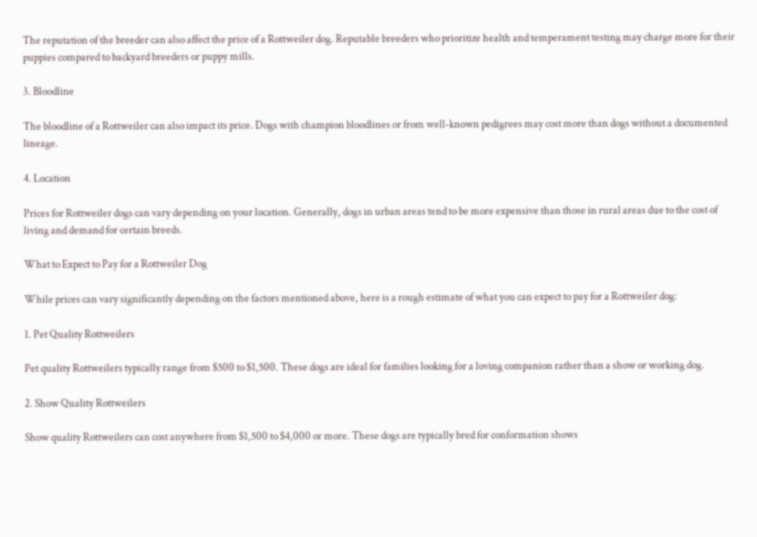The reputation of the breeder can also affect the price of a Rottweiler dog. Reputable breeders who prioritize health and temperament testing may charge more for their puppies compared to backyard breeders or puppy mills.

3. Bloodline

The bloodline of a Rottweiler can also impact its price. Dogs with champion bloodlines or from well-known pedigrees may cost more than dogs without a documented lineage.

4. Location

Prices for Rottweiler dogs can vary depending on your location. Generally, dogs in urban areas tend to be more expensive than those in rural areas due to the cost of living and demand for certain breeds.

What to Expect to Pay for a Rottweiler Dog

While prices can vary significantly depending on the factors mentioned above, here is a rough estimate of what you can expect to pay for a Rottweiler dog:

1. Pet Quality Rottweilers

Pet quality Rottweilers typically range from $500 to $1,500. These dogs are ideal for families looking for a loving companion rather than a show or working dog.

2. Show Quality Rottweilers

Show quality Rottweilers can cost anywhere from $1,500 to $4,000 or more. These dogs are typically bred for conformation shows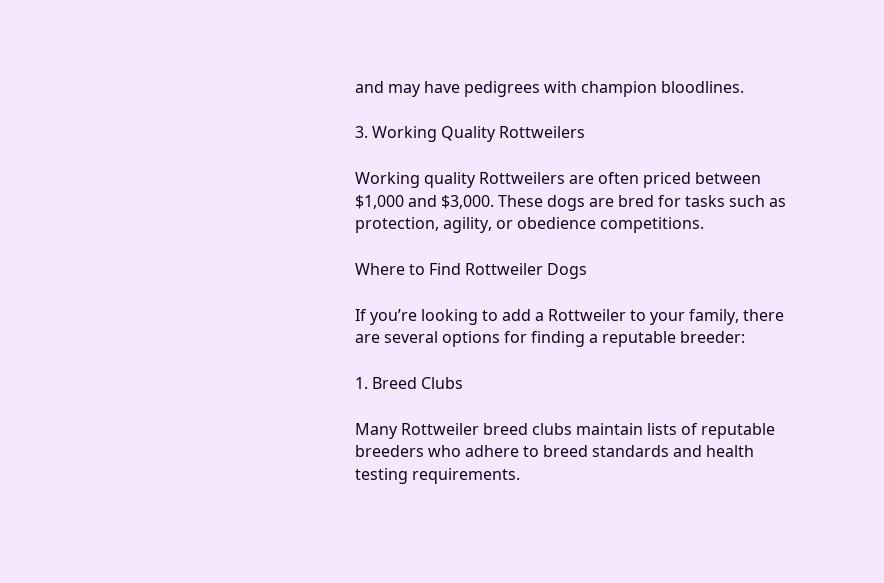and may have pedigrees with champion bloodlines.

3. Working Quality Rottweilers

Working quality Rottweilers are often priced between $1,000 and $3,000. These dogs are bred for tasks such as protection, agility, or obedience competitions.

Where to Find Rottweiler Dogs

If you’re looking to add a Rottweiler to your family, there are several options for finding a reputable breeder:

1. Breed Clubs

Many Rottweiler breed clubs maintain lists of reputable breeders who adhere to breed standards and health testing requirements.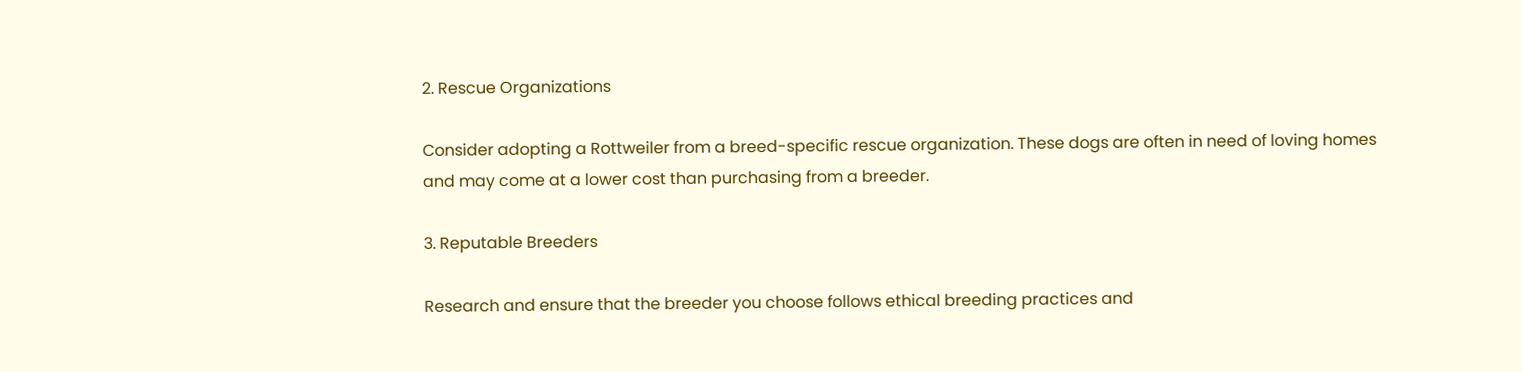2. Rescue Organizations

Consider adopting a Rottweiler from a breed-specific rescue organization. These dogs are often in need of loving homes and may come at a lower cost than purchasing from a breeder.

3. Reputable Breeders

Research and ensure that the breeder you choose follows ethical breeding practices and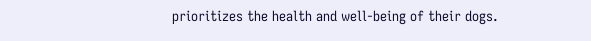prioritizes the health and well-being of their dogs.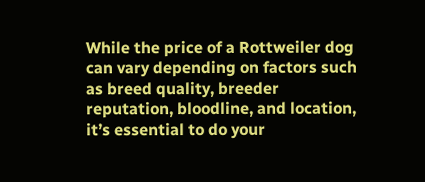While the price of a Rottweiler dog can vary depending on factors such as breed quality, breeder reputation, bloodline, and location, it’s essential to do your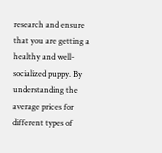research and ensure that you are getting a healthy and well-socialized puppy. By understanding the average prices for different types of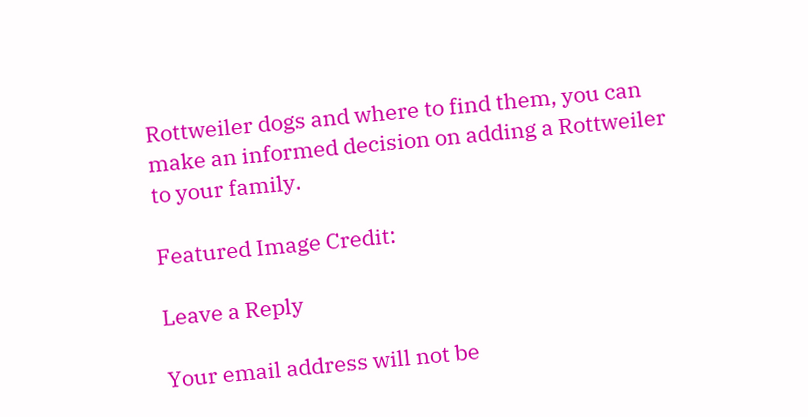Rottweiler dogs and where to find them, you can make an informed decision on adding a Rottweiler to your family.

Featured Image Credit:

Leave a Reply

Your email address will not be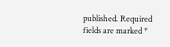published. Required fields are marked *